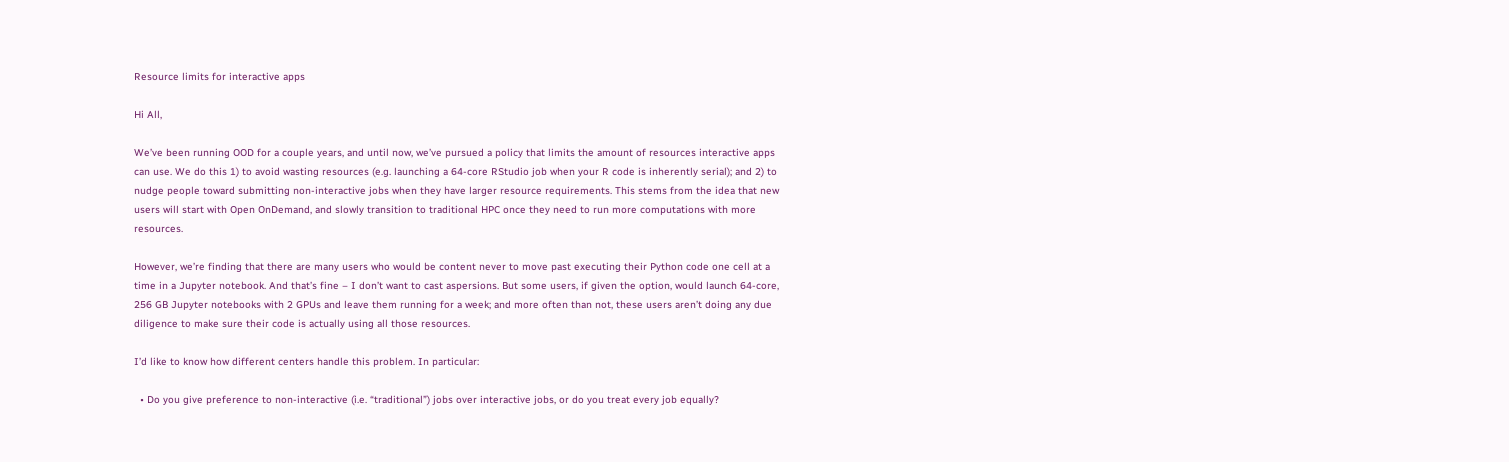Resource limits for interactive apps

Hi All,

We’ve been running OOD for a couple years, and until now, we’ve pursued a policy that limits the amount of resources interactive apps can use. We do this 1) to avoid wasting resources (e.g. launching a 64-core RStudio job when your R code is inherently serial); and 2) to nudge people toward submitting non-interactive jobs when they have larger resource requirements. This stems from the idea that new users will start with Open OnDemand, and slowly transition to traditional HPC once they need to run more computations with more resources.

However, we’re finding that there are many users who would be content never to move past executing their Python code one cell at a time in a Jupyter notebook. And that’s fine – I don’t want to cast aspersions. But some users, if given the option, would launch 64-core, 256 GB Jupyter notebooks with 2 GPUs and leave them running for a week; and more often than not, these users aren’t doing any due diligence to make sure their code is actually using all those resources.

I’d like to know how different centers handle this problem. In particular:

  • Do you give preference to non-interactive (i.e. “traditional”) jobs over interactive jobs, or do you treat every job equally?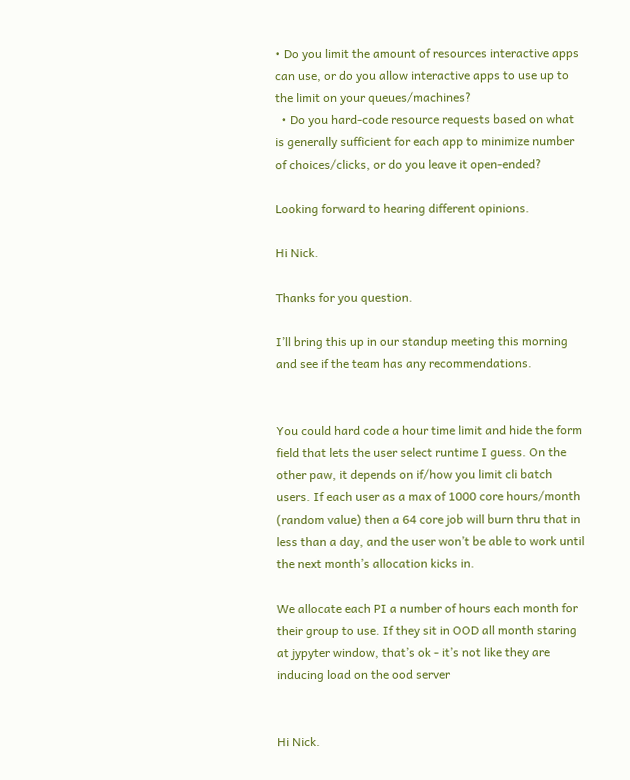• Do you limit the amount of resources interactive apps can use, or do you allow interactive apps to use up to the limit on your queues/machines?
  • Do you hard-code resource requests based on what is generally sufficient for each app to minimize number of choices/clicks, or do you leave it open-ended?

Looking forward to hearing different opinions.

Hi Nick.

Thanks for you question.

I’ll bring this up in our standup meeting this morning and see if the team has any recommendations.


You could hard code a hour time limit and hide the form field that lets the user select runtime I guess. On the other paw, it depends on if/how you limit cli batch users. If each user as a max of 1000 core hours/month (random value) then a 64 core job will burn thru that in less than a day, and the user won’t be able to work until the next month’s allocation kicks in.

We allocate each PI a number of hours each month for their group to use. If they sit in OOD all month staring at jypyter window, that’s ok - it’s not like they are inducing load on the ood server


Hi Nick.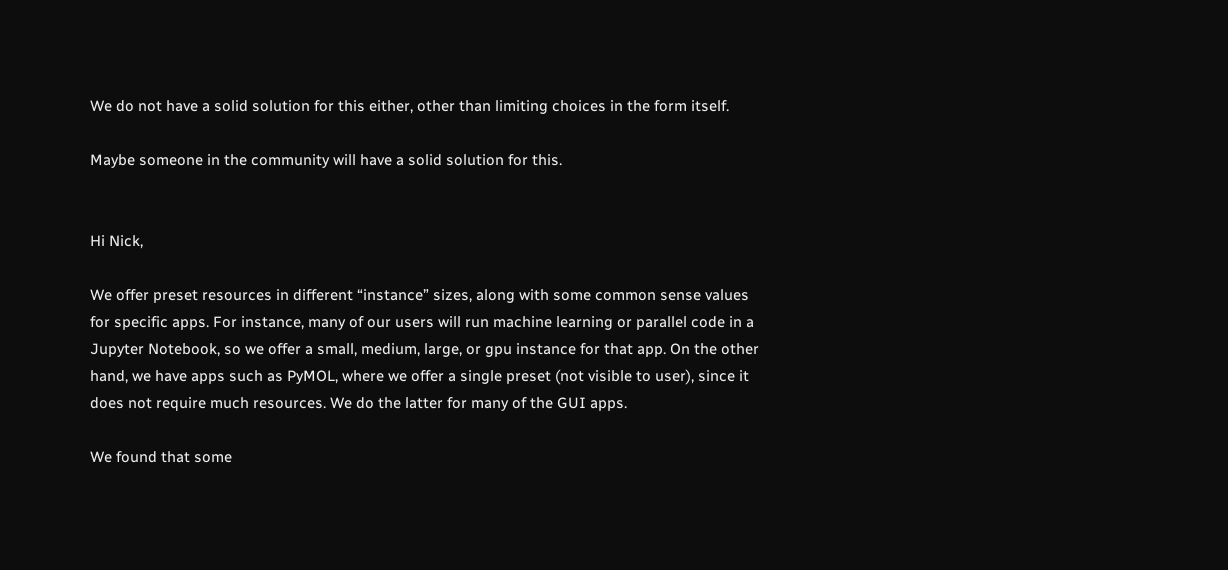We do not have a solid solution for this either, other than limiting choices in the form itself.

Maybe someone in the community will have a solid solution for this.


Hi Nick,

We offer preset resources in different “instance” sizes, along with some common sense values for specific apps. For instance, many of our users will run machine learning or parallel code in a Jupyter Notebook, so we offer a small, medium, large, or gpu instance for that app. On the other hand, we have apps such as PyMOL, where we offer a single preset (not visible to user), since it does not require much resources. We do the latter for many of the GUI apps.

We found that some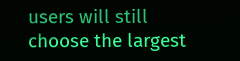users will still choose the largest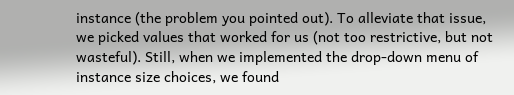instance (the problem you pointed out). To alleviate that issue, we picked values that worked for us (not too restrictive, but not wasteful). Still, when we implemented the drop-down menu of instance size choices, we found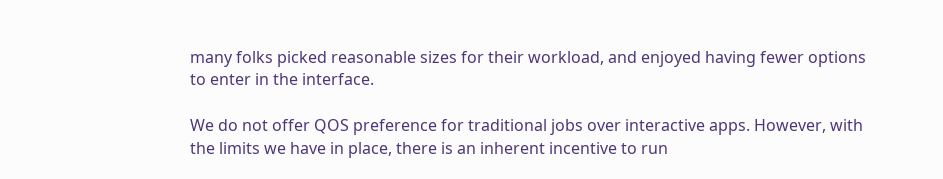many folks picked reasonable sizes for their workload, and enjoyed having fewer options to enter in the interface.

We do not offer QOS preference for traditional jobs over interactive apps. However, with the limits we have in place, there is an inherent incentive to run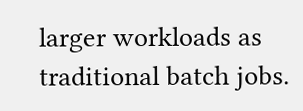larger workloads as traditional batch jobs.